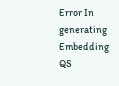Error In generating Embedding QS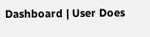Dashboard | User Does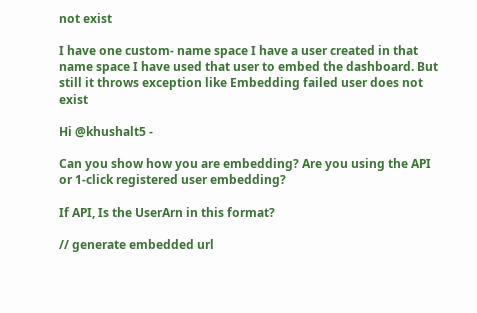not exist

I have one custom- name space I have a user created in that name space I have used that user to embed the dashboard. But still it throws exception like Embedding failed user does not exist

Hi @khushalt5 -

Can you show how you are embedding? Are you using the API or 1-click registered user embedding?

If API, Is the UserArn in this format?

// generate embedded url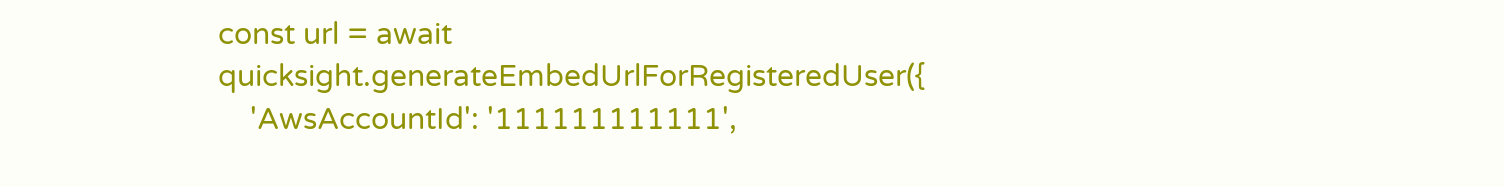const url = await quicksight.generateEmbedUrlForRegisteredUser({
    'AwsAccountId': '111111111111',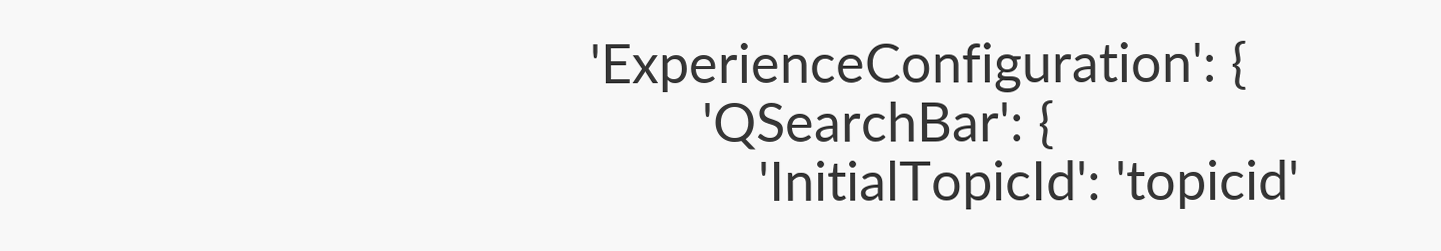'ExperienceConfiguration': {
        'QSearchBar': {
            'InitialTopicId': 'topicid'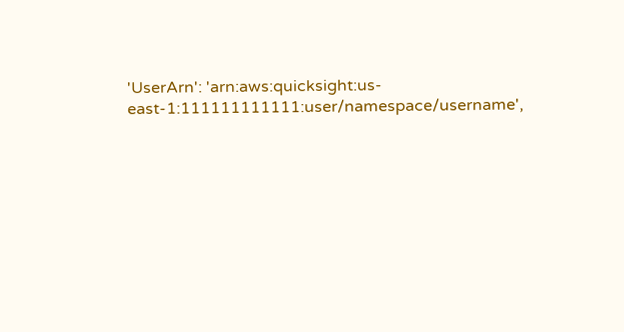'UserArn': 'arn:aws:quicksight:us-east-1:111111111111:user/namespace/username',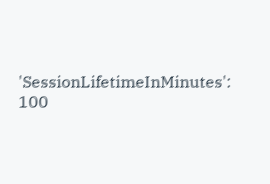'SessionLifetimeInMinutes': 100